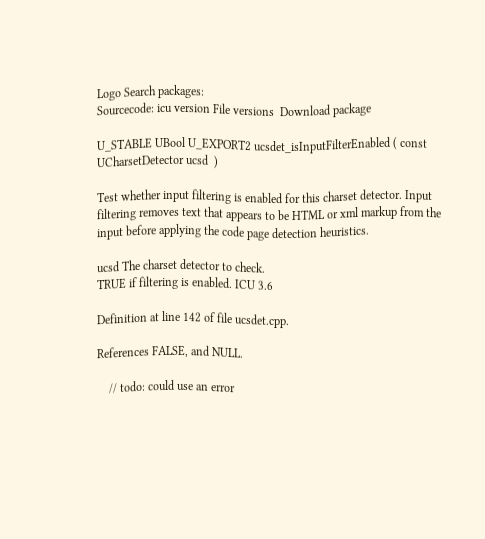Logo Search packages:
Sourcecode: icu version File versions  Download package

U_STABLE UBool U_EXPORT2 ucsdet_isInputFilterEnabled ( const UCharsetDetector ucsd  )

Test whether input filtering is enabled for this charset detector. Input filtering removes text that appears to be HTML or xml markup from the input before applying the code page detection heuristics.

ucsd The charset detector to check.
TRUE if filtering is enabled. ICU 3.6

Definition at line 142 of file ucsdet.cpp.

References FALSE, and NULL.

    // todo: could use an error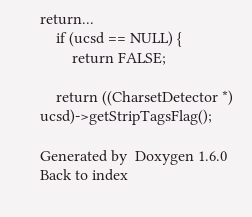return...
    if (ucsd == NULL) {
        return FALSE;

    return ((CharsetDetector *) ucsd)->getStripTagsFlag();

Generated by  Doxygen 1.6.0   Back to index